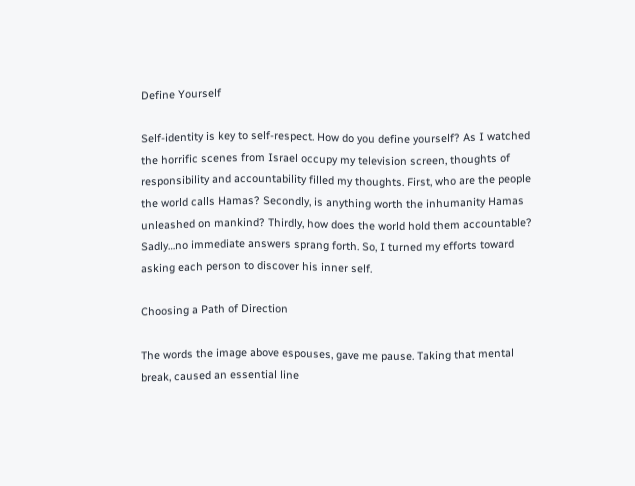Define Yourself

Self-identity is key to self-respect. How do you define yourself? As I watched the horrific scenes from Israel occupy my television screen, thoughts of responsibility and accountability filled my thoughts. First, who are the people the world calls Hamas? Secondly, is anything worth the inhumanity Hamas unleashed on mankind? Thirdly, how does the world hold them accountable? Sadly…no immediate answers sprang forth. So, I turned my efforts toward asking each person to discover his inner self.

Choosing a Path of Direction

The words the image above espouses, gave me pause. Taking that mental break, caused an essential line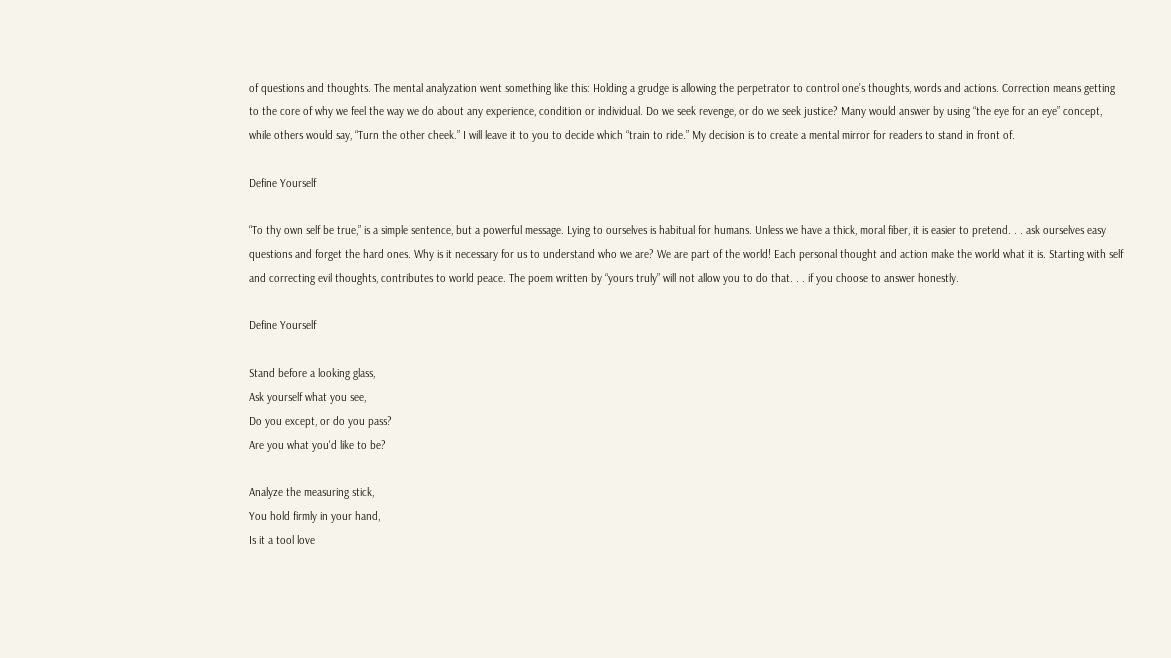of questions and thoughts. The mental analyzation went something like this: Holding a grudge is allowing the perpetrator to control one’s thoughts, words and actions. Correction means getting to the core of why we feel the way we do about any experience, condition or individual. Do we seek revenge, or do we seek justice? Many would answer by using “the eye for an eye” concept, while others would say, “Turn the other cheek.” I will leave it to you to decide which “train to ride.” My decision is to create a mental mirror for readers to stand in front of.

Define Yourself

“To thy own self be true,” is a simple sentence, but a powerful message. Lying to ourselves is habitual for humans. Unless we have a thick, moral fiber, it is easier to pretend. . . ask ourselves easy questions and forget the hard ones. Why is it necessary for us to understand who we are? We are part of the world! Each personal thought and action make the world what it is. Starting with self and correcting evil thoughts, contributes to world peace. The poem written by “yours truly” will not allow you to do that. . . if you choose to answer honestly.

Define Yourself

Stand before a looking glass,
Ask yourself what you see,
Do you except, or do you pass?
Are you what you'd like to be?

Analyze the measuring stick,
You hold firmly in your hand,
Is it a tool love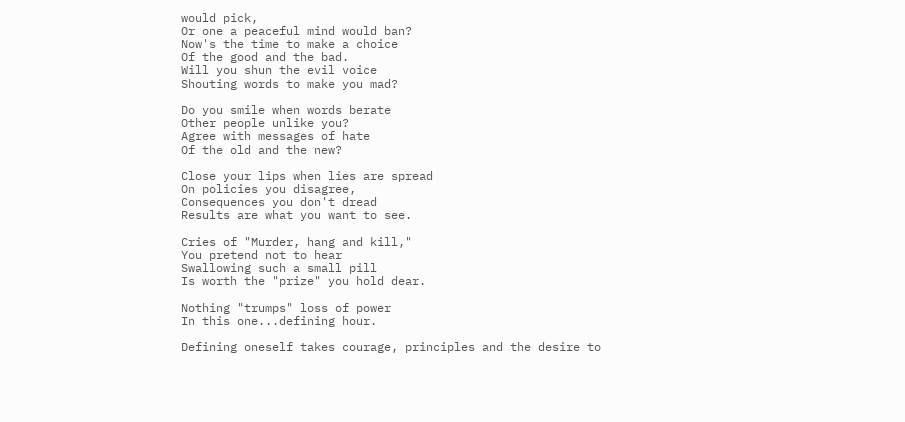would pick,
Or one a peaceful mind would ban?
Now's the time to make a choice
Of the good and the bad.
Will you shun the evil voice
Shouting words to make you mad?

Do you smile when words berate
Other people unlike you?
Agree with messages of hate
Of the old and the new?

Close your lips when lies are spread
On policies you disagree,
Consequences you don't dread
Results are what you want to see.

Cries of "Murder, hang and kill,"
You pretend not to hear
Swallowing such a small pill
Is worth the "prize" you hold dear.

Nothing "trumps" loss of power
In this one...defining hour.

Defining oneself takes courage, principles and the desire to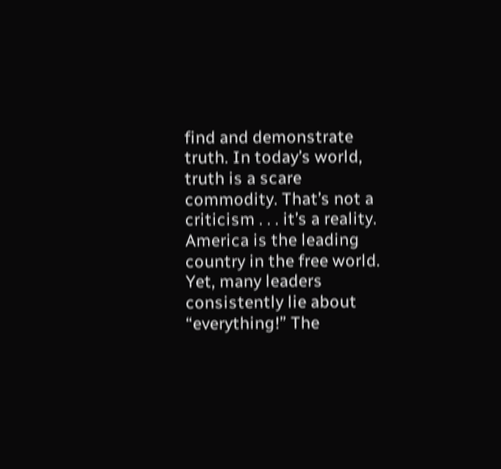find and demonstrate truth. In today’s world, truth is a scare commodity. That’s not a criticism . . . it’s a reality. America is the leading country in the free world. Yet, many leaders consistently lie about “everything!” The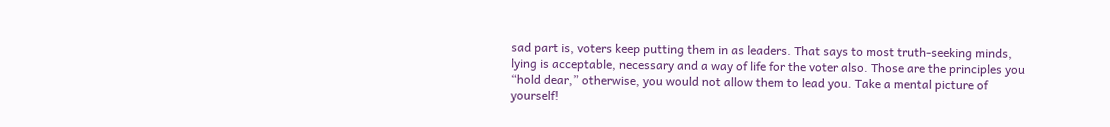sad part is, voters keep putting them in as leaders. That says to most truth-seeking minds, lying is acceptable, necessary and a way of life for the voter also. Those are the principles you “hold dear,” otherwise, you would not allow them to lead you. Take a mental picture of yourself!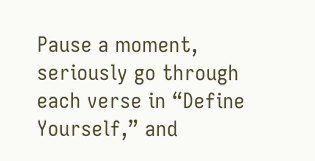Pause a moment, seriously go through each verse in “Define Yourself,” and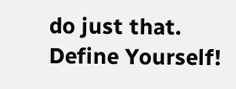do just that. Define Yourself!